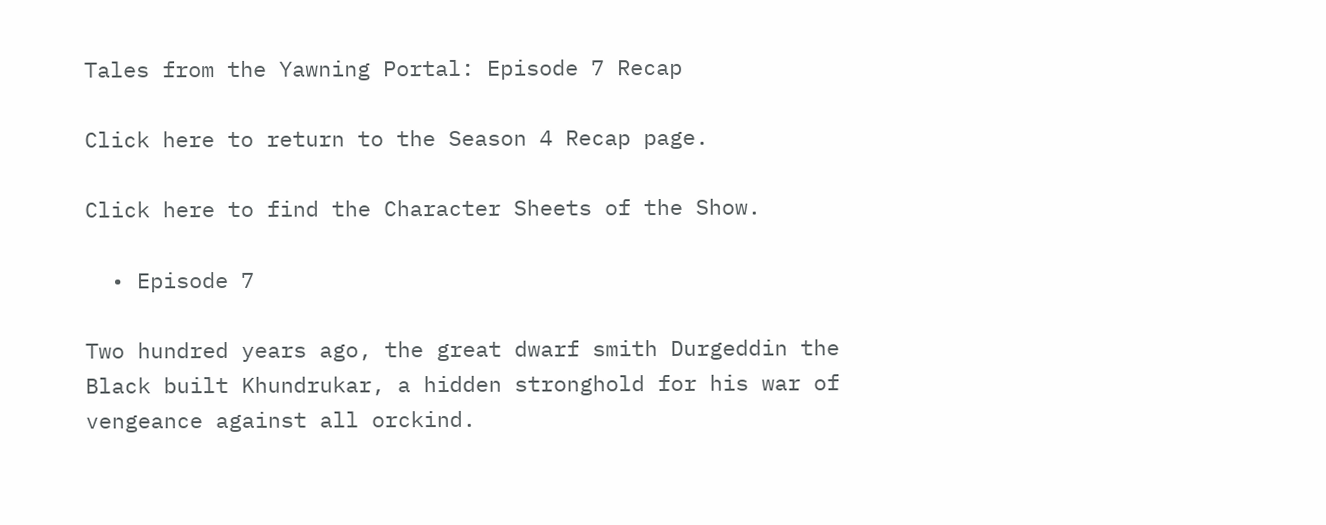Tales from the Yawning Portal: Episode 7 Recap

Click here to return to the Season 4 Recap page.

Click here to find the Character Sheets of the Show.

  • Episode 7

Two hundred years ago, the great dwarf smith Durgeddin the Black built Khundrukar, a hidden stronghold for his war of vengeance against all orckind.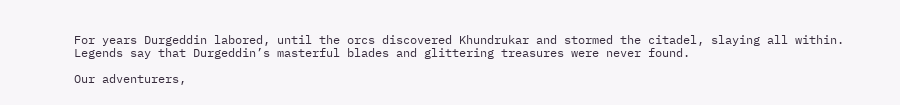For years Durgeddin labored, until the orcs discovered Khundrukar and stormed the citadel, slaying all within. Legends say that Durgeddin’s masterful blades and glittering treasures were never found.

Our adventurers,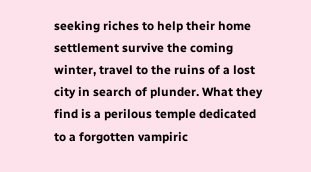seeking riches to help their home settlement survive the coming winter, travel to the ruins of a lost city in search of plunder. What they find is a perilous temple dedicated to a forgotten vampiric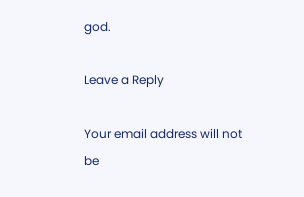god.

Leave a Reply

Your email address will not be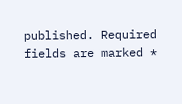published. Required fields are marked *